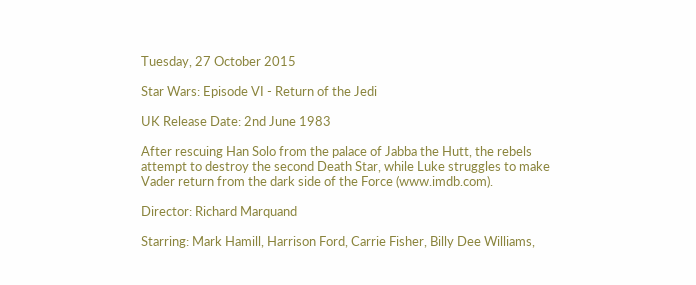Tuesday, 27 October 2015

Star Wars: Episode VI - Return of the Jedi

UK Release Date: 2nd June 1983

After rescuing Han Solo from the palace of Jabba the Hutt, the rebels attempt to destroy the second Death Star, while Luke struggles to make Vader return from the dark side of the Force (www.imdb.com).

Director: Richard Marquand

Starring: Mark Hamill, Harrison Ford, Carrie Fisher, Billy Dee Williams,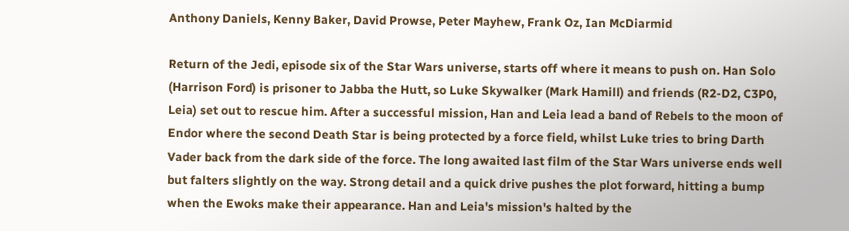Anthony Daniels, Kenny Baker, David Prowse, Peter Mayhew, Frank Oz, Ian McDiarmid

Return of the Jedi, episode six of the Star Wars universe, starts off where it means to push on. Han Solo (Harrison Ford) is prisoner to Jabba the Hutt, so Luke Skywalker (Mark Hamill) and friends (R2-D2, C3P0, Leia) set out to rescue him. After a successful mission, Han and Leia lead a band of Rebels to the moon of Endor where the second Death Star is being protected by a force field, whilst Luke tries to bring Darth Vader back from the dark side of the force. The long awaited last film of the Star Wars universe ends well but falters slightly on the way. Strong detail and a quick drive pushes the plot forward, hitting a bump when the Ewoks make their appearance. Han and Leia's mission's halted by the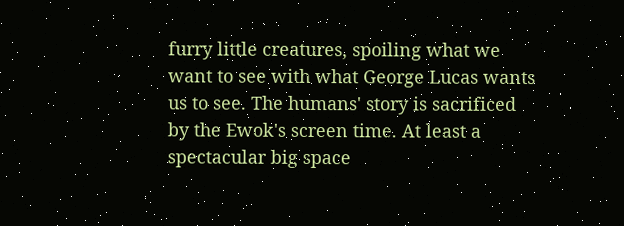furry little creatures, spoiling what we want to see with what George Lucas wants us to see. The humans' story is sacrificed by the Ewok's screen time. At least a spectacular big space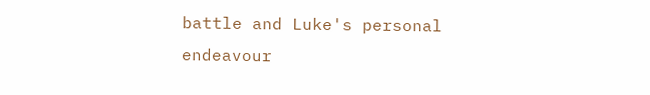battle and Luke's personal endeavour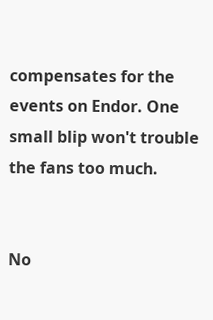compensates for the events on Endor. One small blip won't trouble the fans too much.


No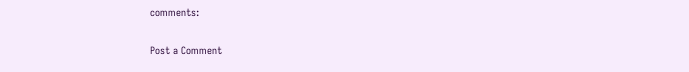comments:

Post a Comment